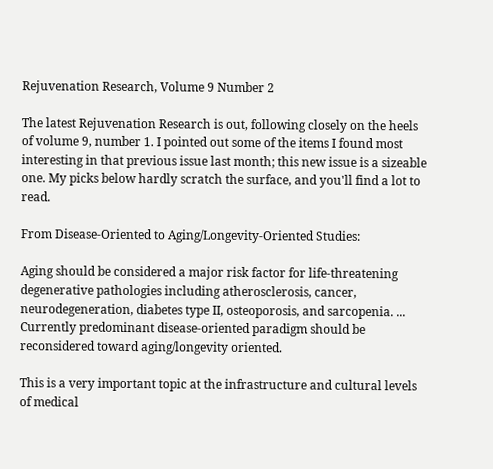Rejuvenation Research, Volume 9 Number 2

The latest Rejuvenation Research is out, following closely on the heels of volume 9, number 1. I pointed out some of the items I found most interesting in that previous issue last month; this new issue is a sizeable one. My picks below hardly scratch the surface, and you'll find a lot to read.

From Disease-Oriented to Aging/Longevity-Oriented Studies:

Aging should be considered a major risk factor for life-threatening degenerative pathologies including atherosclerosis, cancer, neurodegeneration, diabetes type II, osteoporosis, and sarcopenia. ... Currently predominant disease-oriented paradigm should be reconsidered toward aging/longevity oriented.

This is a very important topic at the infrastructure and cultural levels of medical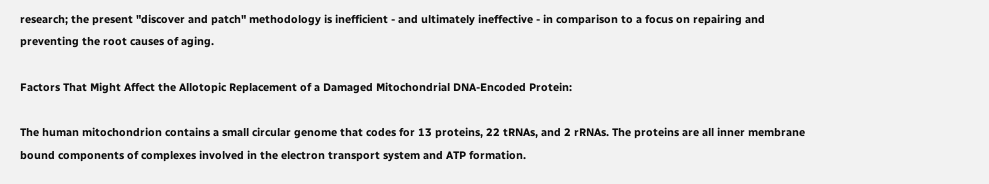research; the present "discover and patch" methodology is inefficient - and ultimately ineffective - in comparison to a focus on repairing and preventing the root causes of aging.

Factors That Might Affect the Allotopic Replacement of a Damaged Mitochondrial DNA-Encoded Protein:

The human mitochondrion contains a small circular genome that codes for 13 proteins, 22 tRNAs, and 2 rRNAs. The proteins are all inner membrane bound components of complexes involved in the electron transport system and ATP formation.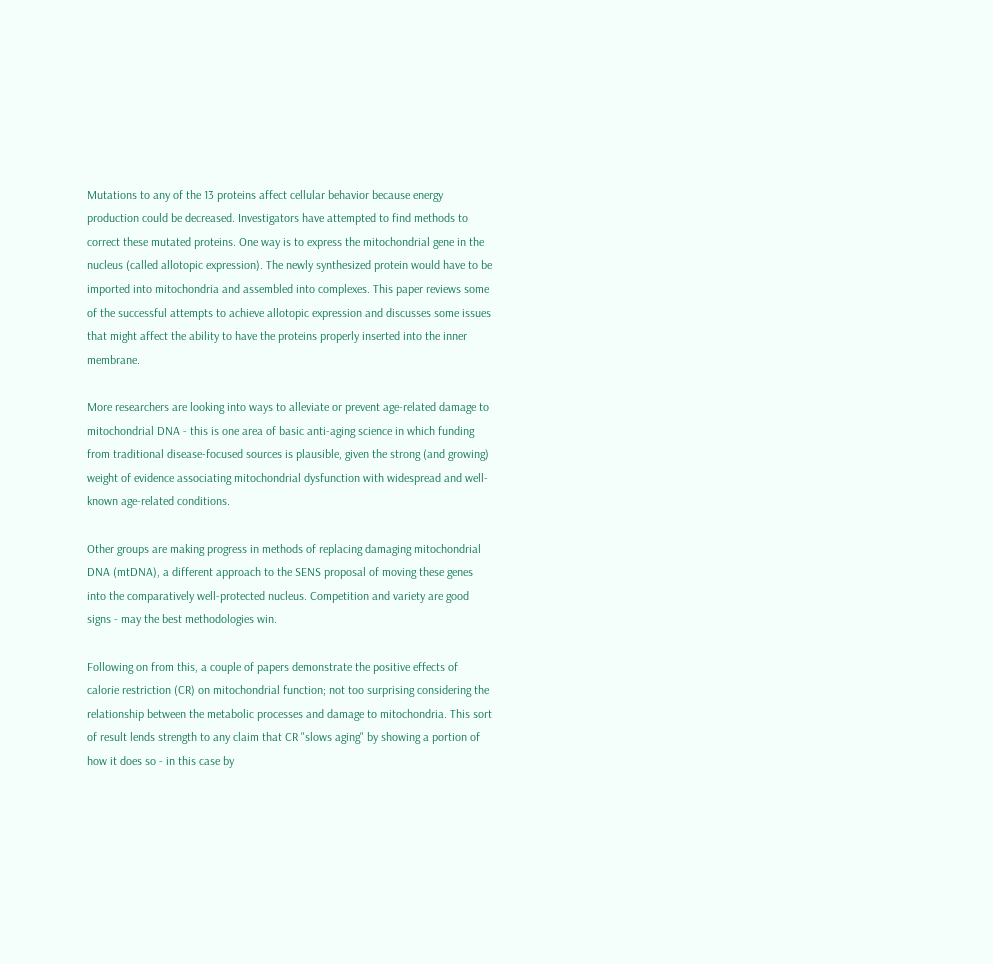Mutations to any of the 13 proteins affect cellular behavior because energy production could be decreased. Investigators have attempted to find methods to correct these mutated proteins. One way is to express the mitochondrial gene in the nucleus (called allotopic expression). The newly synthesized protein would have to be imported into mitochondria and assembled into complexes. This paper reviews some of the successful attempts to achieve allotopic expression and discusses some issues that might affect the ability to have the proteins properly inserted into the inner membrane.

More researchers are looking into ways to alleviate or prevent age-related damage to mitochondrial DNA - this is one area of basic anti-aging science in which funding from traditional disease-focused sources is plausible, given the strong (and growing) weight of evidence associating mitochondrial dysfunction with widespread and well-known age-related conditions.

Other groups are making progress in methods of replacing damaging mitochondrial DNA (mtDNA), a different approach to the SENS proposal of moving these genes into the comparatively well-protected nucleus. Competition and variety are good signs - may the best methodologies win.

Following on from this, a couple of papers demonstrate the positive effects of calorie restriction (CR) on mitochondrial function; not too surprising considering the relationship between the metabolic processes and damage to mitochondria. This sort of result lends strength to any claim that CR "slows aging" by showing a portion of how it does so - in this case by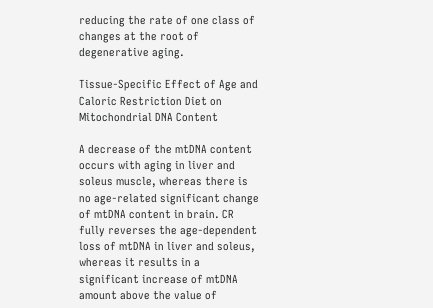reducing the rate of one class of changes at the root of degenerative aging.

Tissue-Specific Effect of Age and Caloric Restriction Diet on Mitochondrial DNA Content

A decrease of the mtDNA content occurs with aging in liver and soleus muscle, whereas there is no age-related significant change of mtDNA content in brain. CR fully reverses the age-dependent loss of mtDNA in liver and soleus, whereas it results in a significant increase of mtDNA amount above the value of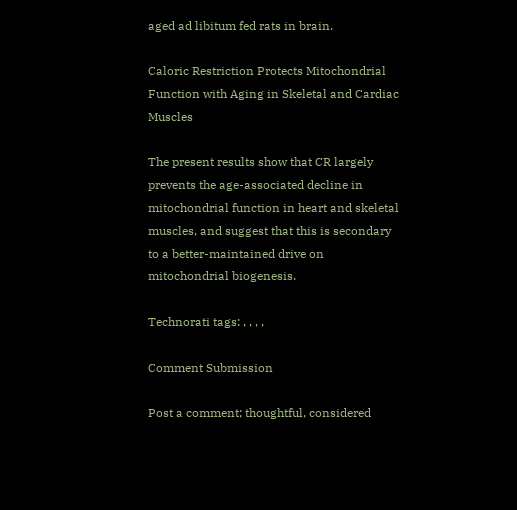aged ad libitum fed rats in brain.

Caloric Restriction Protects Mitochondrial Function with Aging in Skeletal and Cardiac Muscles

The present results show that CR largely prevents the age-associated decline in mitochondrial function in heart and skeletal muscles, and suggest that this is secondary to a better-maintained drive on mitochondrial biogenesis.

Technorati tags: , , , ,

Comment Submission

Post a comment; thoughtful, considered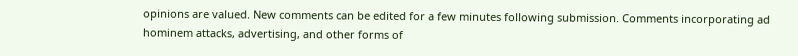opinions are valued. New comments can be edited for a few minutes following submission. Comments incorporating ad hominem attacks, advertising, and other forms of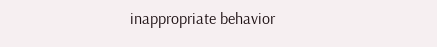inappropriate behavior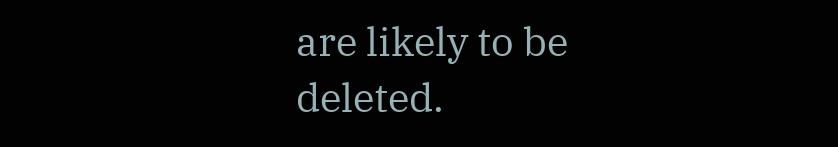are likely to be deleted.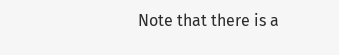Note that there is a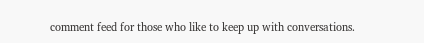comment feed for those who like to keep up with conversations.